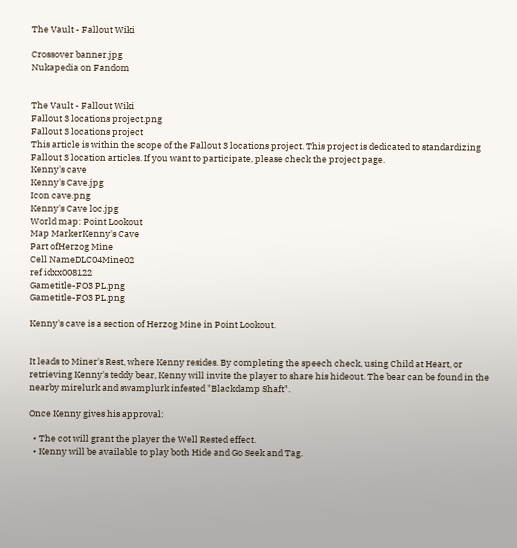The Vault - Fallout Wiki

Crossover banner.jpg
Nukapedia on Fandom


The Vault - Fallout Wiki
Fallout 3 locations project.png
Fallout 3 locations project
This article is within the scope of the Fallout 3 locations project. This project is dedicated to standardizing Fallout 3 location articles. If you want to participate, please check the project page.
Kenny's cave
Kenny's Cave.jpg
Icon cave.png
Kenny's Cave loc.jpg
World map: Point Lookout
Map MarkerKenny's Cave
Part ofHerzog Mine
Cell NameDLC04Mine02
ref idxx008122
Gametitle-FO3 PL.png
Gametitle-FO3 PL.png

Kenny's cave is a section of Herzog Mine in Point Lookout.


It leads to Miner's Rest, where Kenny resides. By completing the speech check, using Child at Heart, or retrieving Kenny's teddy bear, Kenny will invite the player to share his hideout. The bear can be found in the nearby mirelurk and swamplurk infested "Blackdamp Shaft".

Once Kenny gives his approval:

  • The cot will grant the player the Well Rested effect.
  • Kenny will be available to play both Hide and Go Seek and Tag.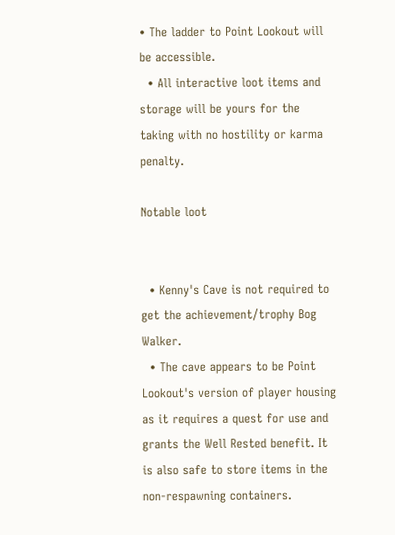• The ladder to Point Lookout will be accessible.
  • All interactive loot items and storage will be yours for the taking with no hostility or karma penalty.

Notable loot


  • Kenny's Cave is not required to get the achievement/trophy Bog Walker.
  • The cave appears to be Point Lookout's version of player housing as it requires a quest for use and grants the Well Rested benefit. It is also safe to store items in the non-respawning containers.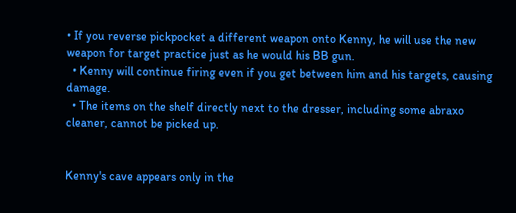• If you reverse pickpocket a different weapon onto Kenny, he will use the new weapon for target practice just as he would his BB gun.
  • Kenny will continue firing even if you get between him and his targets, causing damage.
  • The items on the shelf directly next to the dresser, including some abraxo cleaner, cannot be picked up.


Kenny's cave appears only in the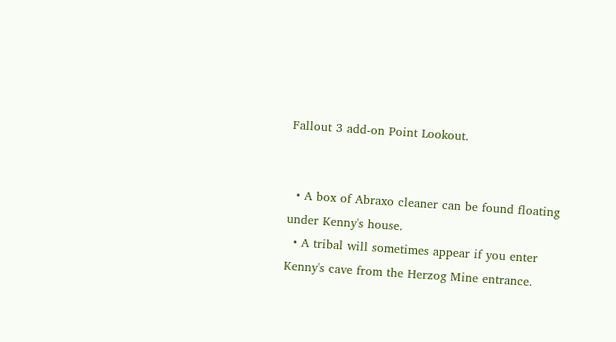Fallout 3 add-on Point Lookout.


  • A box of Abraxo cleaner can be found floating under Kenny's house.
  • A tribal will sometimes appear if you enter Kenny's cave from the Herzog Mine entrance.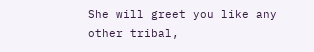She will greet you like any other tribal,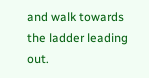and walk towards the ladder leading out.